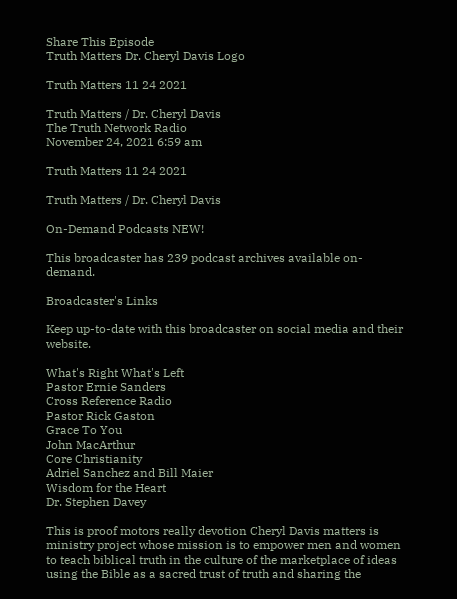Share This Episode
Truth Matters Dr. Cheryl Davis Logo

Truth Matters 11 24 2021

Truth Matters / Dr. Cheryl Davis
The Truth Network Radio
November 24, 2021 6:59 am

Truth Matters 11 24 2021

Truth Matters / Dr. Cheryl Davis

On-Demand Podcasts NEW!

This broadcaster has 239 podcast archives available on-demand.

Broadcaster's Links

Keep up-to-date with this broadcaster on social media and their website.

What's Right What's Left
Pastor Ernie Sanders
Cross Reference Radio
Pastor Rick Gaston
Grace To You
John MacArthur
Core Christianity
Adriel Sanchez and Bill Maier
Wisdom for the Heart
Dr. Stephen Davey

This is proof motors really devotion Cheryl Davis matters is ministry project whose mission is to empower men and women to teach biblical truth in the culture of the marketplace of ideas using the Bible as a sacred trust of truth and sharing the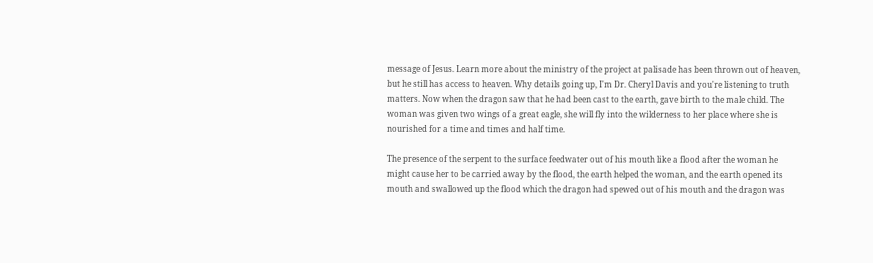message of Jesus. Learn more about the ministry of the project at palisade has been thrown out of heaven, but he still has access to heaven. Why details going up, I'm Dr. Cheryl Davis and you're listening to truth matters. Now when the dragon saw that he had been cast to the earth, gave birth to the male child. The woman was given two wings of a great eagle, she will fly into the wilderness to her place where she is nourished for a time and times and half time.

The presence of the serpent to the surface feedwater out of his mouth like a flood after the woman he might cause her to be carried away by the flood, the earth helped the woman, and the earth opened its mouth and swallowed up the flood which the dragon had spewed out of his mouth and the dragon was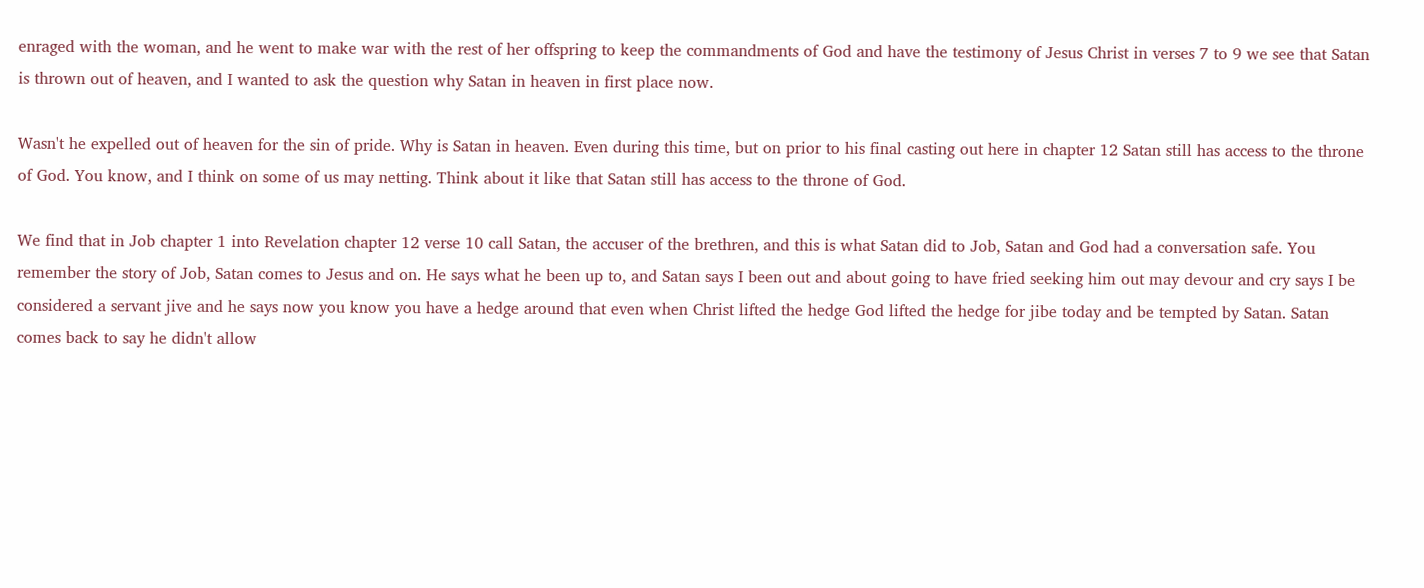enraged with the woman, and he went to make war with the rest of her offspring to keep the commandments of God and have the testimony of Jesus Christ in verses 7 to 9 we see that Satan is thrown out of heaven, and I wanted to ask the question why Satan in heaven in first place now.

Wasn't he expelled out of heaven for the sin of pride. Why is Satan in heaven. Even during this time, but on prior to his final casting out here in chapter 12 Satan still has access to the throne of God. You know, and I think on some of us may netting. Think about it like that Satan still has access to the throne of God.

We find that in Job chapter 1 into Revelation chapter 12 verse 10 call Satan, the accuser of the brethren, and this is what Satan did to Job, Satan and God had a conversation safe. You remember the story of Job, Satan comes to Jesus and on. He says what he been up to, and Satan says I been out and about going to have fried seeking him out may devour and cry says I be considered a servant jive and he says now you know you have a hedge around that even when Christ lifted the hedge God lifted the hedge for jibe today and be tempted by Satan. Satan comes back to say he didn't allow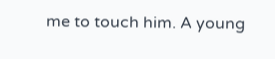me to touch him. A young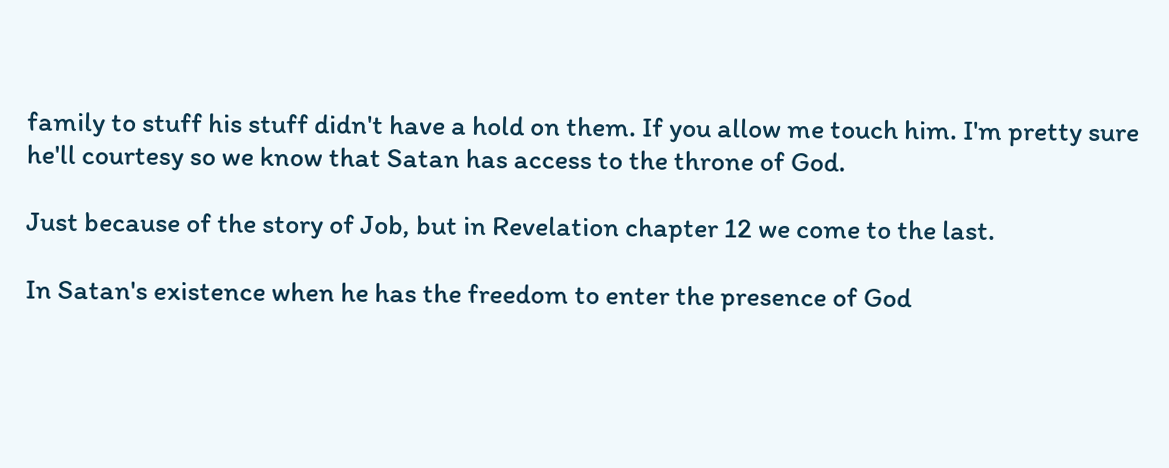family to stuff his stuff didn't have a hold on them. If you allow me touch him. I'm pretty sure he'll courtesy so we know that Satan has access to the throne of God.

Just because of the story of Job, but in Revelation chapter 12 we come to the last.

In Satan's existence when he has the freedom to enter the presence of God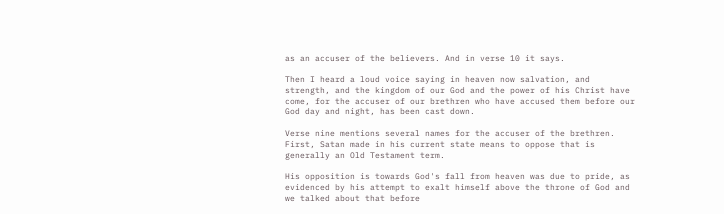as an accuser of the believers. And in verse 10 it says.

Then I heard a loud voice saying in heaven now salvation, and strength, and the kingdom of our God and the power of his Christ have come, for the accuser of our brethren who have accused them before our God day and night, has been cast down.

Verse nine mentions several names for the accuser of the brethren. First, Satan made in his current state means to oppose that is generally an Old Testament term.

His opposition is towards God's fall from heaven was due to pride, as evidenced by his attempt to exalt himself above the throne of God and we talked about that before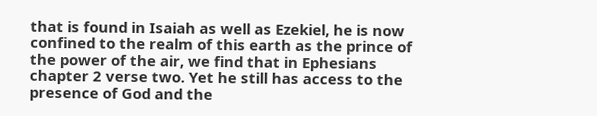that is found in Isaiah as well as Ezekiel, he is now confined to the realm of this earth as the prince of the power of the air, we find that in Ephesians chapter 2 verse two. Yet he still has access to the presence of God and the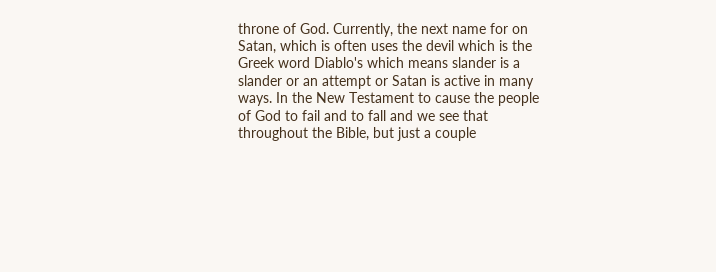throne of God. Currently, the next name for on Satan, which is often uses the devil which is the Greek word Diablo's which means slander is a slander or an attempt or Satan is active in many ways. In the New Testament to cause the people of God to fail and to fall and we see that throughout the Bible, but just a couple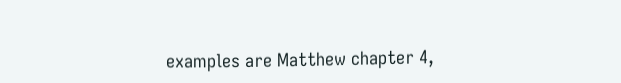examples are Matthew chapter 4,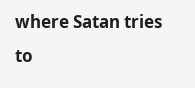where Satan tries to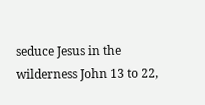seduce Jesus in the wilderness John 13 to 22,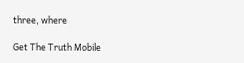three, where

Get The Truth Mobile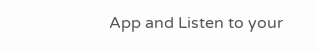App and Listen to your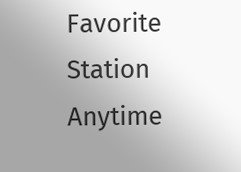Favorite Station Anytime